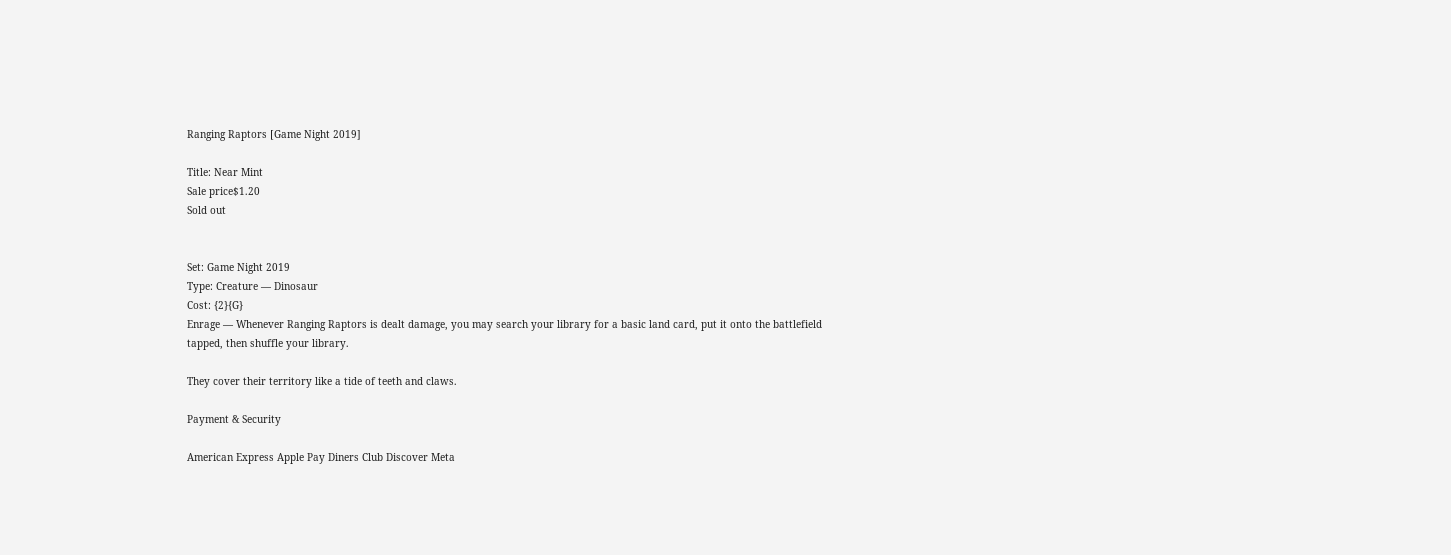Ranging Raptors [Game Night 2019]

Title: Near Mint
Sale price$1.20
Sold out


Set: Game Night 2019
Type: Creature — Dinosaur
Cost: {2}{G}
Enrage — Whenever Ranging Raptors is dealt damage, you may search your library for a basic land card, put it onto the battlefield tapped, then shuffle your library.

They cover their territory like a tide of teeth and claws.

Payment & Security

American Express Apple Pay Diners Club Discover Meta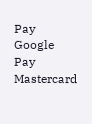Pay Google Pay Mastercard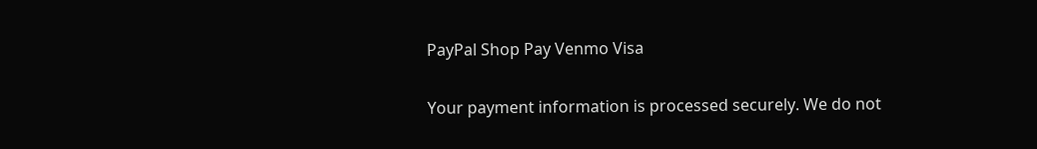PayPal Shop Pay Venmo Visa

Your payment information is processed securely. We do not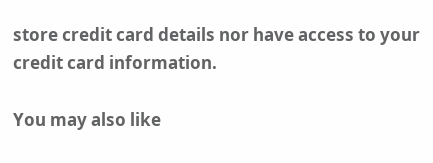store credit card details nor have access to your credit card information.

You may also like